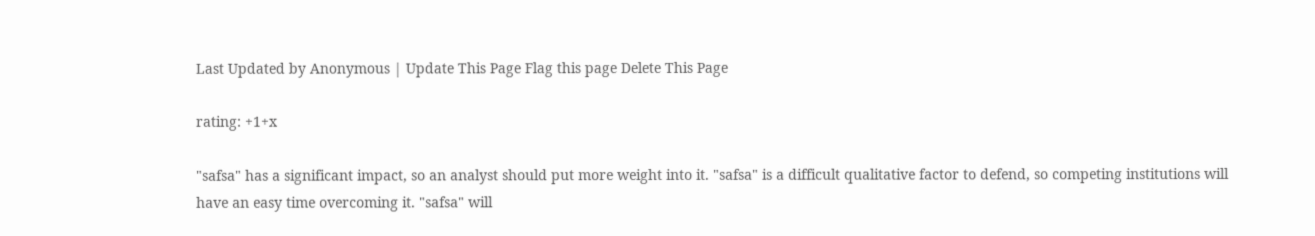Last Updated by Anonymous | Update This Page Flag this page Delete This Page

rating: +1+x

"safsa" has a significant impact, so an analyst should put more weight into it. "safsa" is a difficult qualitative factor to defend, so competing institutions will have an easy time overcoming it. "safsa" will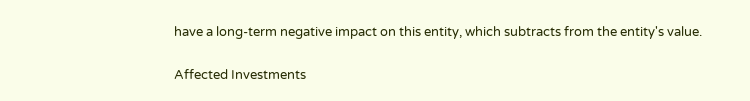have a long-term negative impact on this entity, which subtracts from the entity's value.

Affected Investments